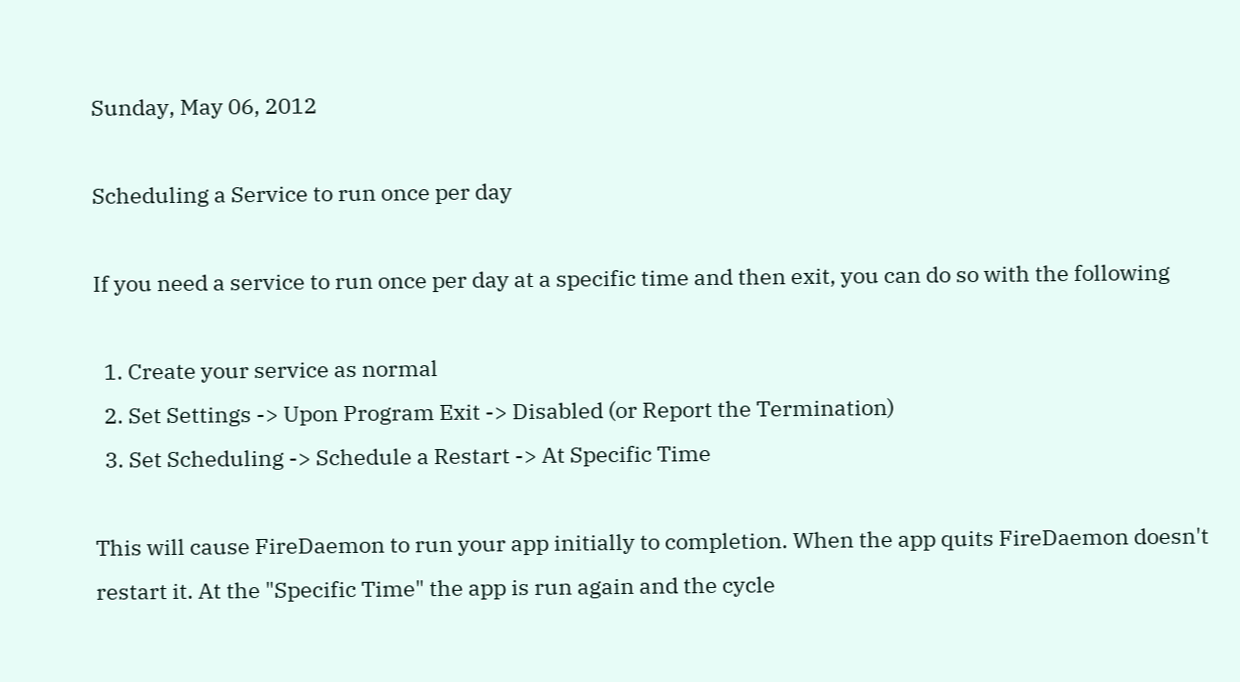Sunday, May 06, 2012

Scheduling a Service to run once per day

If you need a service to run once per day at a specific time and then exit, you can do so with the following

  1. Create your service as normal
  2. Set Settings -> Upon Program Exit -> Disabled (or Report the Termination)
  3. Set Scheduling -> Schedule a Restart -> At Specific Time

This will cause FireDaemon to run your app initially to completion. When the app quits FireDaemon doesn't restart it. At the "Specific Time" the app is run again and the cycle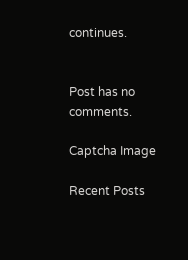continues.


Post has no comments.

Captcha Image

Recent Posts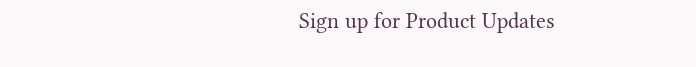Sign up for Product Updates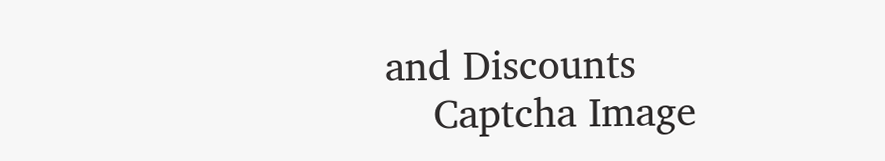and Discounts
    Captcha Image